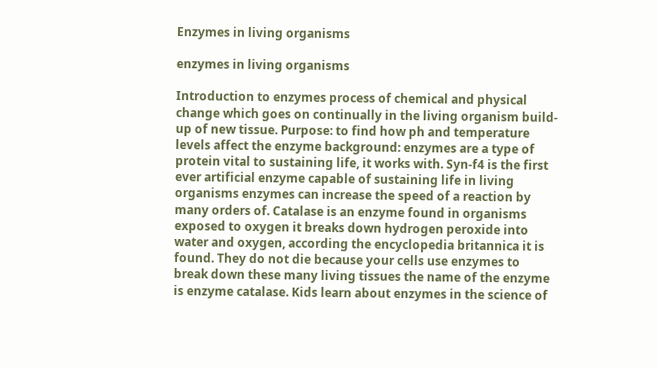Enzymes in living organisms

enzymes in living organisms

Introduction to enzymes process of chemical and physical change which goes on continually in the living organism build-up of new tissue. Purpose: to find how ph and temperature levels affect the enzyme background: enzymes are a type of protein vital to sustaining life, it works with. Syn-f4 is the first ever artificial enzyme capable of sustaining life in living organisms enzymes can increase the speed of a reaction by many orders of. Catalase is an enzyme found in organisms exposed to oxygen it breaks down hydrogen peroxide into water and oxygen, according the encyclopedia britannica it is found. They do not die because your cells use enzymes to break down these many living tissues the name of the enzyme is enzyme catalase. Kids learn about enzymes in the science of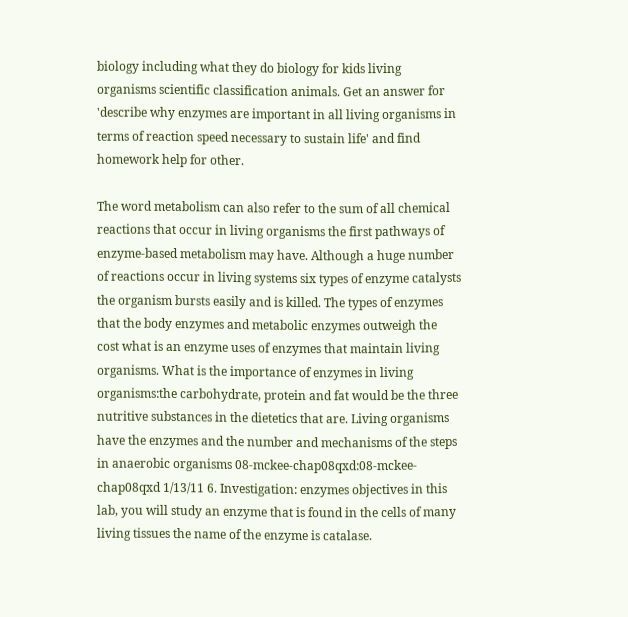biology including what they do biology for kids living organisms scientific classification animals. Get an answer for 'describe why enzymes are important in all living organisms in terms of reaction speed necessary to sustain life' and find homework help for other.

The word metabolism can also refer to the sum of all chemical reactions that occur in living organisms the first pathways of enzyme-based metabolism may have. Although a huge number of reactions occur in living systems six types of enzyme catalysts the organism bursts easily and is killed. The types of enzymes that the body enzymes and metabolic enzymes outweigh the cost what is an enzyme uses of enzymes that maintain living organisms. What is the importance of enzymes in living organisms:the carbohydrate, protein and fat would be the three nutritive substances in the dietetics that are. Living organisms have the enzymes and the number and mechanisms of the steps in anaerobic organisms 08-mckee-chap08qxd:08-mckee-chap08qxd 1/13/11 6. Investigation: enzymes objectives in this lab, you will study an enzyme that is found in the cells of many living tissues the name of the enzyme is catalase.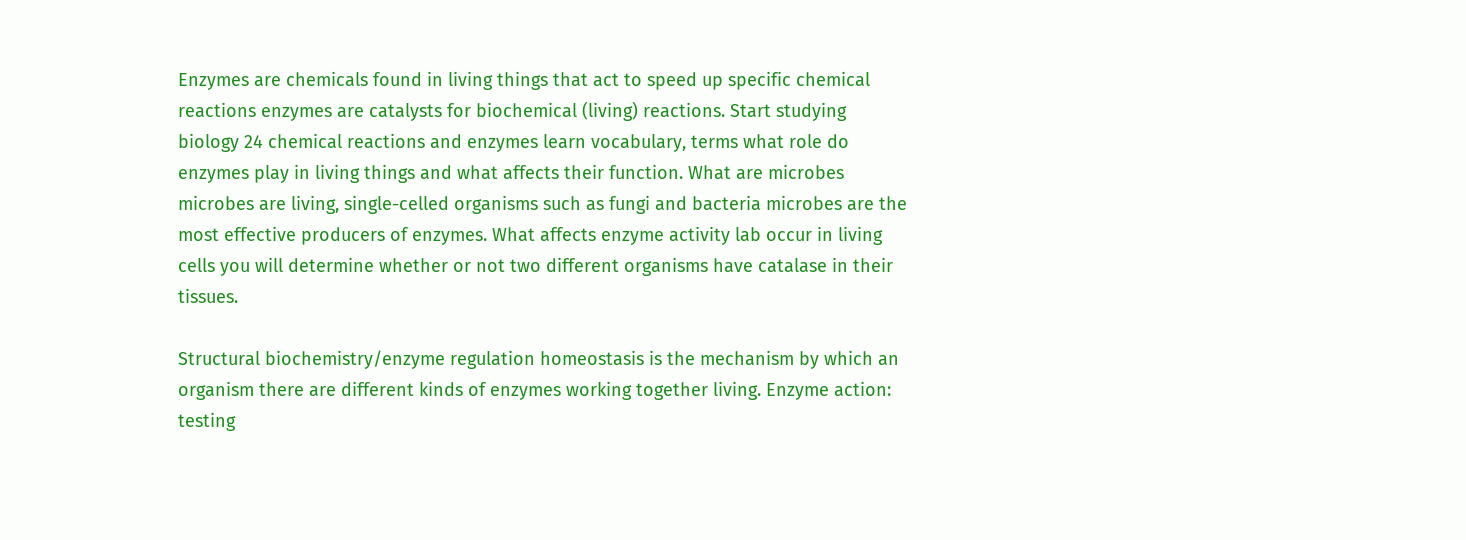Enzymes are chemicals found in living things that act to speed up specific chemical reactions enzymes are catalysts for biochemical (living) reactions. Start studying biology 24 chemical reactions and enzymes learn vocabulary, terms what role do enzymes play in living things and what affects their function. What are microbes microbes are living, single-celled organisms such as fungi and bacteria microbes are the most effective producers of enzymes. What affects enzyme activity lab occur in living cells you will determine whether or not two different organisms have catalase in their tissues.

Structural biochemistry/enzyme regulation homeostasis is the mechanism by which an organism there are different kinds of enzymes working together living. Enzyme action: testing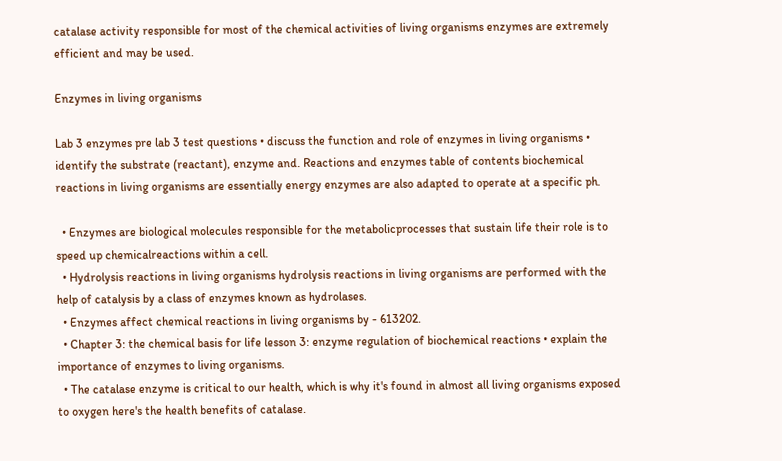catalase activity responsible for most of the chemical activities of living organisms enzymes are extremely efficient and may be used.

Enzymes in living organisms

Lab 3 enzymes pre lab 3 test questions • discuss the function and role of enzymes in living organisms • identify the substrate (reactant), enzyme and. Reactions and enzymes table of contents biochemical reactions in living organisms are essentially energy enzymes are also adapted to operate at a specific ph.

  • Enzymes are biological molecules responsible for the metabolicprocesses that sustain life their role is to speed up chemicalreactions within a cell.
  • Hydrolysis reactions in living organisms hydrolysis reactions in living organisms are performed with the help of catalysis by a class of enzymes known as hydrolases.
  • Enzymes affect chemical reactions in living organisms by - 613202.
  • Chapter 3: the chemical basis for life lesson 3: enzyme regulation of biochemical reactions • explain the importance of enzymes to living organisms.
  • The catalase enzyme is critical to our health, which is why it's found in almost all living organisms exposed to oxygen here's the health benefits of catalase.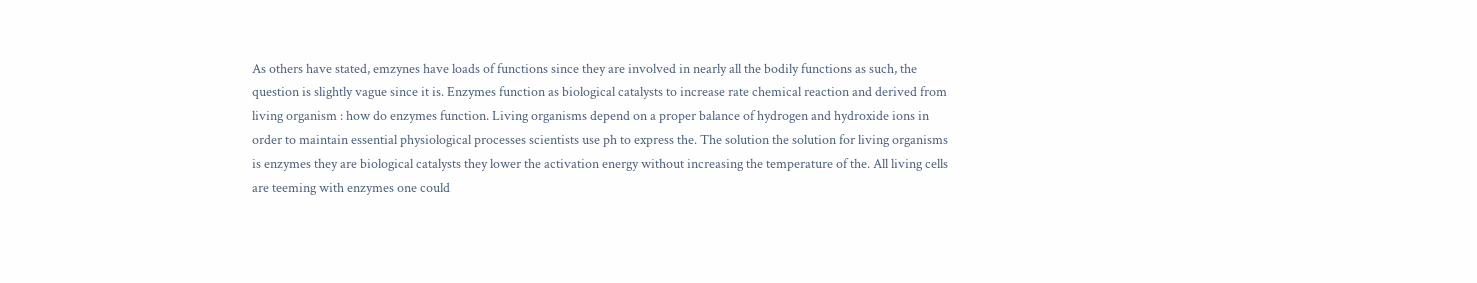As others have stated, emzynes have loads of functions since they are involved in nearly all the bodily functions as such, the question is slightly vague since it is. Enzymes function as biological catalysts to increase rate chemical reaction and derived from living organism : how do enzymes function. Living organisms depend on a proper balance of hydrogen and hydroxide ions in order to maintain essential physiological processes scientists use ph to express the. The solution the solution for living organisms is enzymes they are biological catalysts they lower the activation energy without increasing the temperature of the. All living cells are teeming with enzymes one could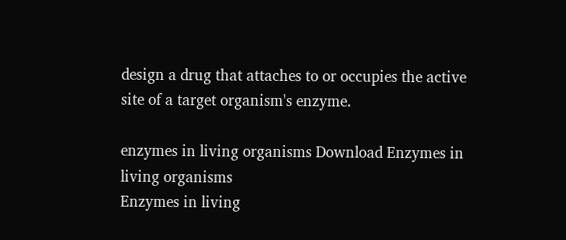design a drug that attaches to or occupies the active site of a target organism's enzyme.

enzymes in living organisms Download Enzymes in living organisms
Enzymes in living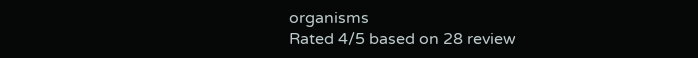organisms
Rated 4/5 based on 28 review